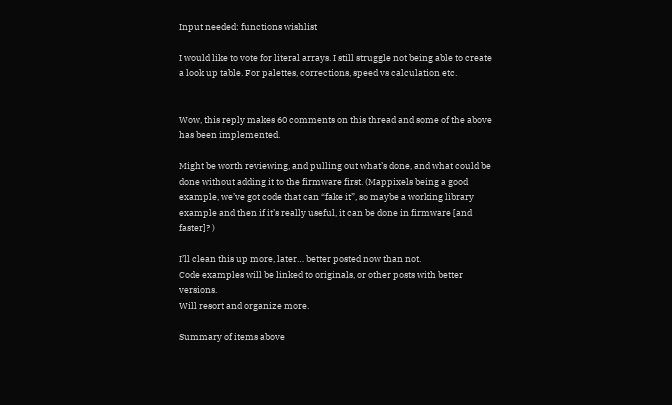Input needed: functions wishlist

I would like to vote for literal arrays. I still struggle not being able to create a look up table. For palettes, corrections, speed vs calculation etc.


Wow, this reply makes 60 comments on this thread and some of the above has been implemented.

Might be worth reviewing, and pulling out what’s done, and what could be done without adding it to the firmware first. (Mappixels being a good example, we’ve got code that can “fake it”, so maybe a working library example and then if it’s really useful, it can be done in firmware [and faster]? )

I’ll clean this up more, later… better posted now than not.
Code examples will be linked to originals, or other posts with better versions.
Will resort and organize more.

Summary of items above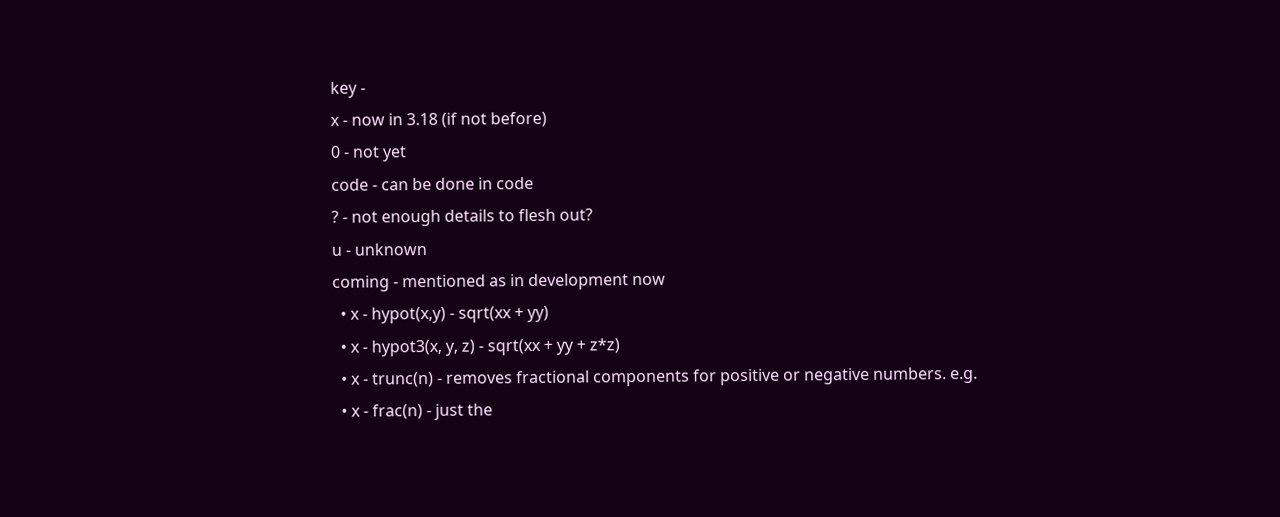key -
x - now in 3.18 (if not before)
0 - not yet
code - can be done in code
? - not enough details to flesh out?
u - unknown
coming - mentioned as in development now
  • x - hypot(x,y) - sqrt(xx + yy)
  • x - hypot3(x, y, z) - sqrt(xx + yy + z*z)
  • x - trunc(n) - removes fractional components for positive or negative numbers. e.g.
  • x - frac(n) - just the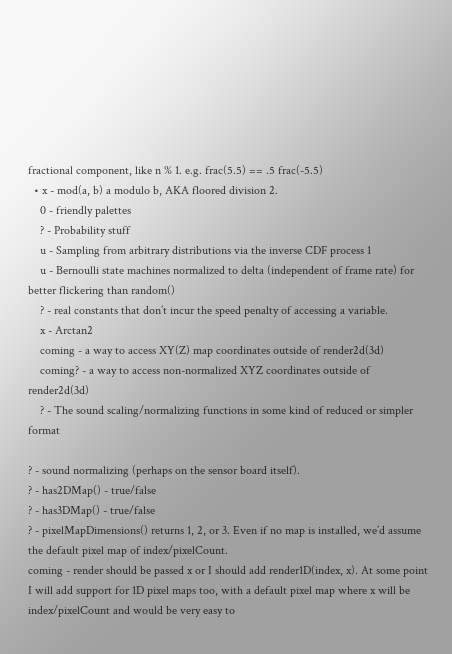fractional component, like n % 1. e.g. frac(5.5) == .5 frac(-5.5)
  • x - mod(a, b) a modulo b, AKA floored division 2.
    0 - friendly palettes
    ? - Probability stuff
    u - Sampling from arbitrary distributions via the inverse CDF process 1
    u - Bernoulli state machines normalized to delta (independent of frame rate) for better flickering than random()
    ? - real constants that don’t incur the speed penalty of accessing a variable.
    x - Arctan2
    coming - a way to access XY(Z) map coordinates outside of render2d(3d)
    coming? - a way to access non-normalized XYZ coordinates outside of render2d(3d)
    ? - The sound scaling/normalizing functions in some kind of reduced or simpler format

? - sound normalizing (perhaps on the sensor board itself).
? - has2DMap() - true/false
? - has3DMap() - true/false
? - pixelMapDimensions() returns 1, 2, or 3. Even if no map is installed, we’d assume the default pixel map of index/pixelCount.
coming - render should be passed x or I should add render1D(index, x). At some point I will add support for 1D pixel maps too, with a default pixel map where x will be index/pixelCount and would be very easy to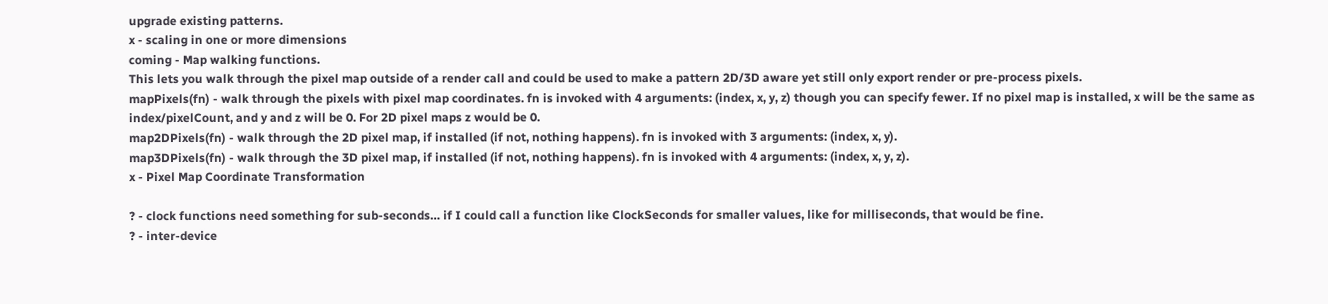upgrade existing patterns.
x - scaling in one or more dimensions
coming - Map walking functions.
This lets you walk through the pixel map outside of a render call and could be used to make a pattern 2D/3D aware yet still only export render or pre-process pixels.
mapPixels(fn) - walk through the pixels with pixel map coordinates. fn is invoked with 4 arguments: (index, x, y, z) though you can specify fewer. If no pixel map is installed, x will be the same as index/pixelCount, and y and z will be 0. For 2D pixel maps z would be 0.
map2DPixels(fn) - walk through the 2D pixel map, if installed (if not, nothing happens). fn is invoked with 3 arguments: (index, x, y).
map3DPixels(fn) - walk through the 3D pixel map, if installed (if not, nothing happens). fn is invoked with 4 arguments: (index, x, y, z).
x - Pixel Map Coordinate Transformation

? - clock functions need something for sub-seconds… if I could call a function like ClockSeconds for smaller values, like for milliseconds, that would be fine.
? - inter-device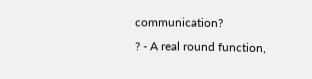communication?
? - A real round function,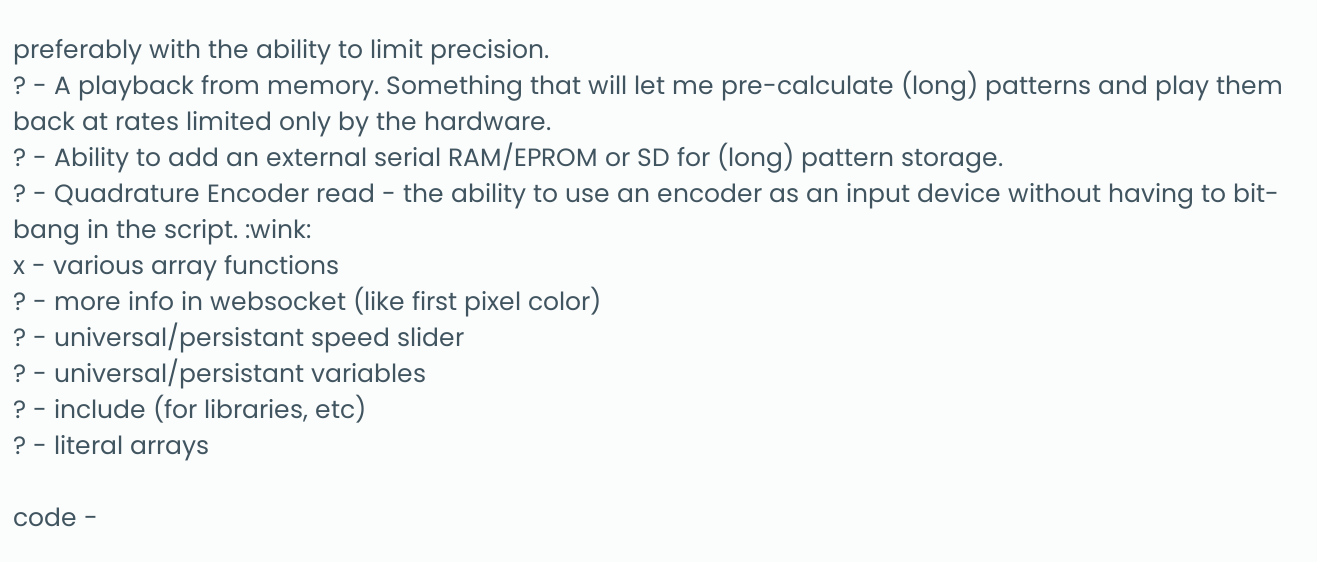preferably with the ability to limit precision.
? - A playback from memory. Something that will let me pre-calculate (long) patterns and play them back at rates limited only by the hardware.
? - Ability to add an external serial RAM/EPROM or SD for (long) pattern storage.
? - Quadrature Encoder read - the ability to use an encoder as an input device without having to bit-bang in the script. :wink:
x - various array functions
? - more info in websocket (like first pixel color)
? - universal/persistant speed slider
? - universal/persistant variables
? - include (for libraries, etc)
? - literal arrays

code -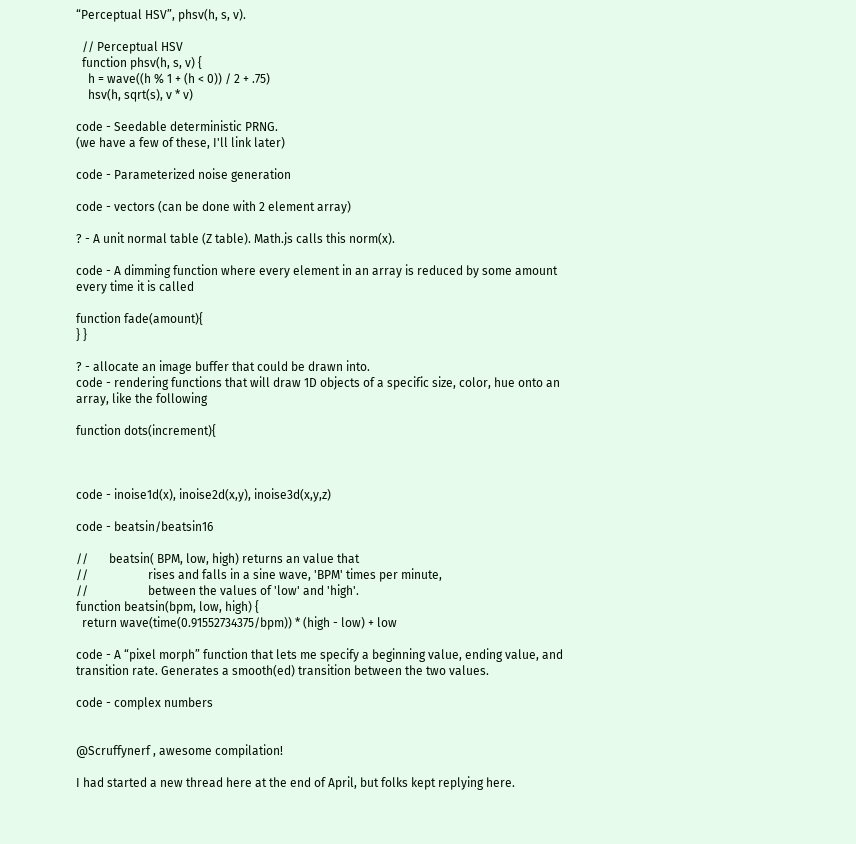“Perceptual HSV”, phsv(h, s, v).

  // Perceptual HSV
  function phsv(h, s, v) {
    h = wave((h % 1 + (h < 0)) / 2 + .75)
    hsv(h, sqrt(s), v * v)

code - Seedable deterministic PRNG.
(we have a few of these, I'll link later)

code - Parameterized noise generation

code - vectors (can be done with 2 element array)

? - A unit normal table (Z table). Math.js calls this norm(x).

code - A dimming function where every element in an array is reduced by some amount every time it is called

function fade(amount){
} }

? - allocate an image buffer that could be drawn into.
code - rendering functions that will draw 1D objects of a specific size, color, hue onto an array, like the following

function dots(increment){



code - inoise1d(x), inoise2d(x,y), inoise3d(x,y,z)

code - beatsin/beatsin16

//       beatsin( BPM, low, high) returns an value that
//                    rises and falls in a sine wave, 'BPM' times per minute,
//                    between the values of 'low' and 'high'.
function beatsin(bpm, low, high) {
  return wave(time(0.91552734375/bpm)) * (high - low) + low

code - A “pixel morph” function that lets me specify a beginning value, ending value, and transition rate. Generates a smooth(ed) transition between the two values.

code - complex numbers


@Scruffynerf , awesome compilation!

I had started a new thread here at the end of April, but folks kept replying here.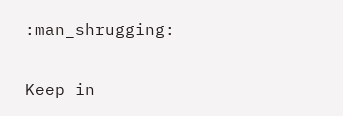:man_shrugging:

Keep in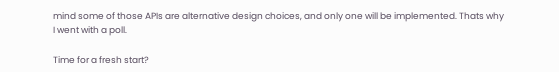mind some of those APIs are alternative design choices, and only one will be implemented. Thats why I went with a poll.

Time for a fresh start?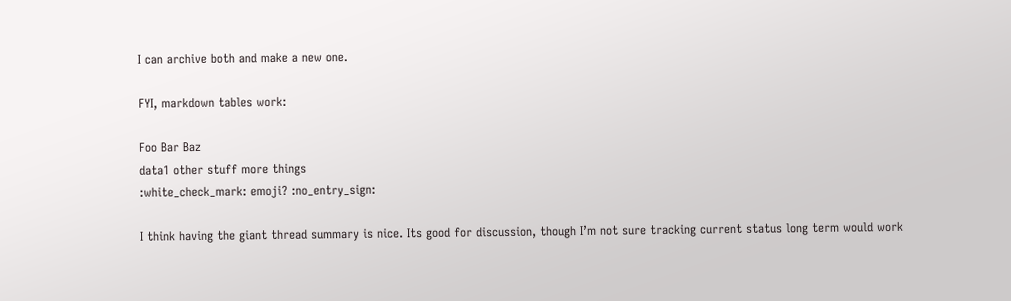I can archive both and make a new one.

FYI, markdown tables work:

Foo Bar Baz
data1 other stuff more things
:white_check_mark: emoji? :no_entry_sign:

I think having the giant thread summary is nice. Its good for discussion, though I’m not sure tracking current status long term would work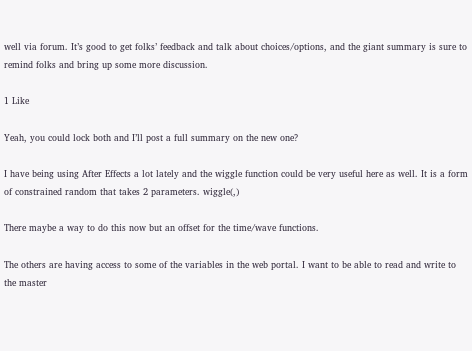well via forum. It’s good to get folks’ feedback and talk about choices/options, and the giant summary is sure to remind folks and bring up some more discussion.

1 Like

Yeah, you could lock both and I’ll post a full summary on the new one?

I have being using After Effects a lot lately and the wiggle function could be very useful here as well. It is a form of constrained random that takes 2 parameters. wiggle(,)

There maybe a way to do this now but an offset for the time/wave functions.

The others are having access to some of the variables in the web portal. I want to be able to read and write to the master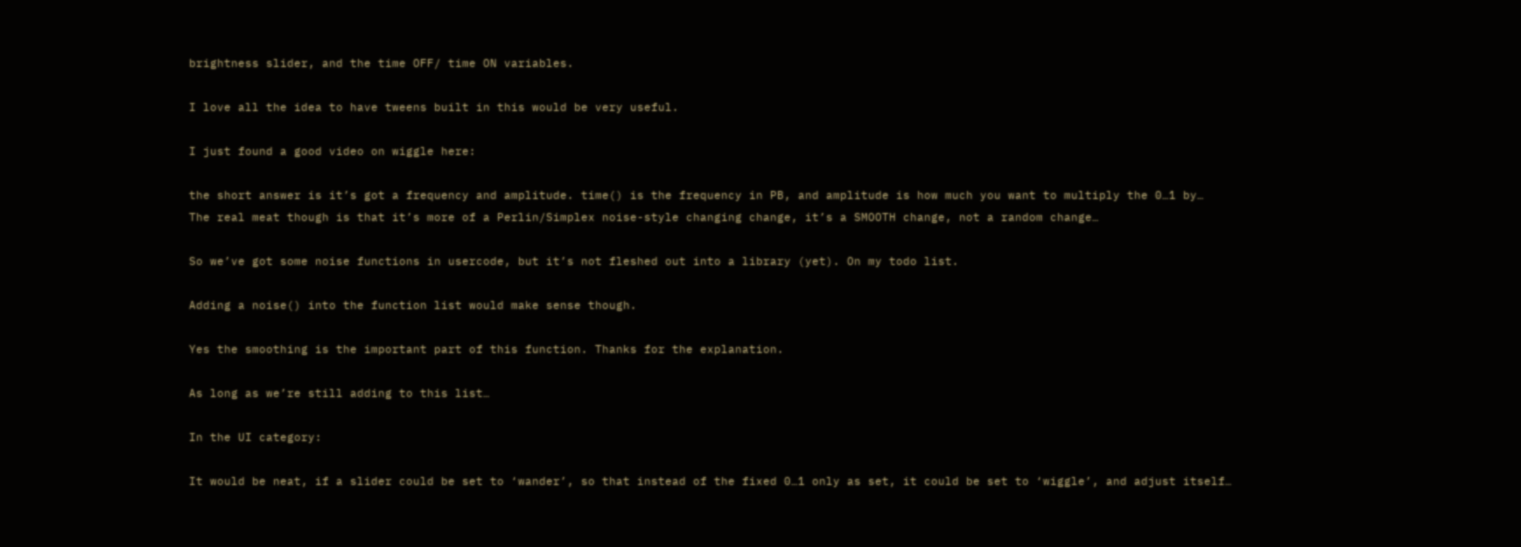brightness slider, and the time OFF/ time ON variables.

I love all the idea to have tweens built in this would be very useful.

I just found a good video on wiggle here:

the short answer is it’s got a frequency and amplitude. time() is the frequency in PB, and amplitude is how much you want to multiply the 0…1 by…
The real meat though is that it’s more of a Perlin/Simplex noise-style changing change, it’s a SMOOTH change, not a random change…

So we’ve got some noise functions in usercode, but it’s not fleshed out into a library (yet). On my todo list.

Adding a noise() into the function list would make sense though.

Yes the smoothing is the important part of this function. Thanks for the explanation.

As long as we’re still adding to this list…

In the UI category:

It would be neat, if a slider could be set to ‘wander’, so that instead of the fixed 0…1 only as set, it could be set to ‘wiggle’, and adjust itself…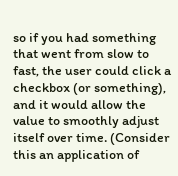so if you had something that went from slow to fast, the user could click a checkbox (or something), and it would allow the value to smoothly adjust itself over time. (Consider this an application of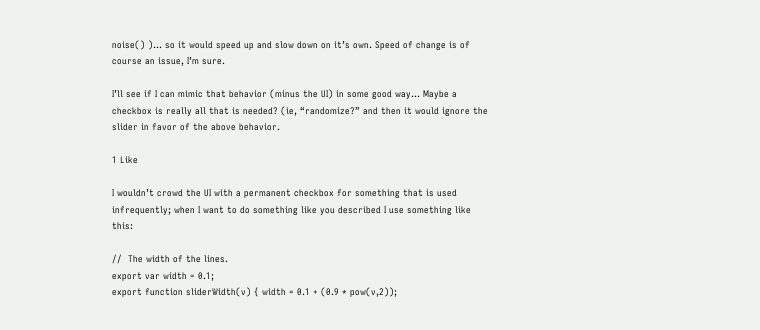noise() )… so it would speed up and slow down on it’s own. Speed of change is of course an issue, I’m sure.

I’ll see if I can mimic that behavior (minus the UI) in some good way… Maybe a checkbox is really all that is needed? (ie, “randomize?” and then it would ignore the slider in favor of the above behavior.

1 Like

I wouldn’t crowd the UI with a permanent checkbox for something that is used infrequently; when I want to do something like you described I use something like this:

//  The width of the lines.
export var width = 0.1;
export function sliderWidth(v) { width = 0.1 + (0.9 * pow(v,2));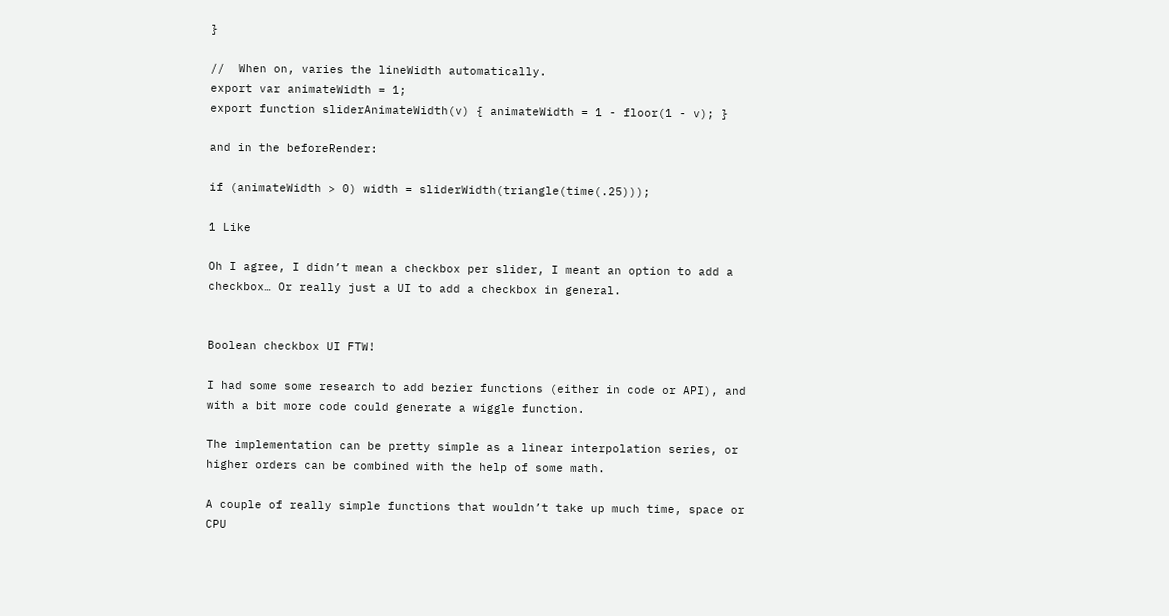}

//  When on, varies the lineWidth automatically.
export var animateWidth = 1;
export function sliderAnimateWidth(v) { animateWidth = 1 - floor(1 - v); }

and in the beforeRender:

if (animateWidth > 0) width = sliderWidth(triangle(time(.25)));

1 Like

Oh I agree, I didn’t mean a checkbox per slider, I meant an option to add a checkbox… Or really just a UI to add a checkbox in general.


Boolean checkbox UI FTW!

I had some some research to add bezier functions (either in code or API), and with a bit more code could generate a wiggle function.

The implementation can be pretty simple as a linear interpolation series, or higher orders can be combined with the help of some math.

A couple of really simple functions that wouldn’t take up much time, space or CPU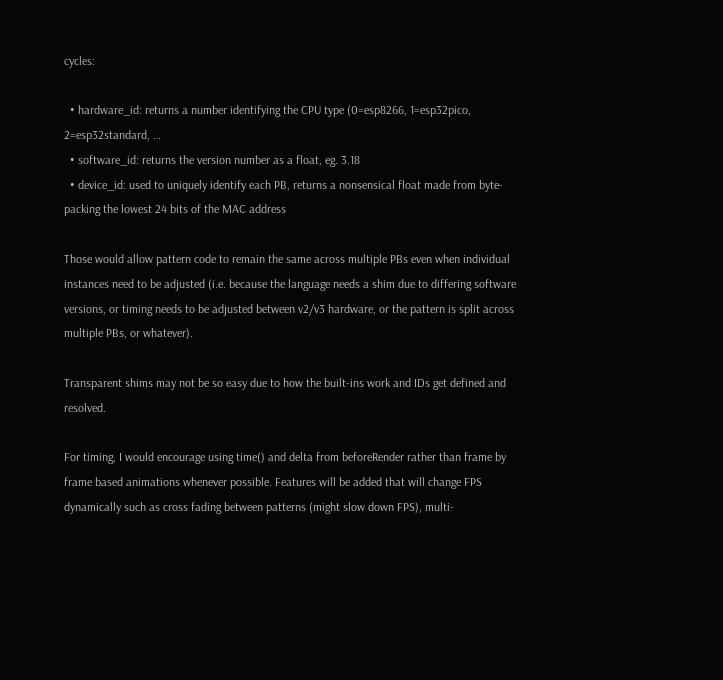cycles:

  • hardware_id: returns a number identifying the CPU type (0=esp8266, 1=esp32pico, 2=esp32standard, …
  • software_id: returns the version number as a float, eg. 3.18
  • device_id: used to uniquely identify each PB, returns a nonsensical float made from byte-packing the lowest 24 bits of the MAC address

Those would allow pattern code to remain the same across multiple PBs even when individual instances need to be adjusted (i.e. because the language needs a shim due to differing software versions, or timing needs to be adjusted between v2/v3 hardware, or the pattern is split across multiple PBs, or whatever).

Transparent shims may not be so easy due to how the built-ins work and IDs get defined and resolved.

For timing, I would encourage using time() and delta from beforeRender rather than frame by frame based animations whenever possible. Features will be added that will change FPS dynamically such as cross fading between patterns (might slow down FPS), multi-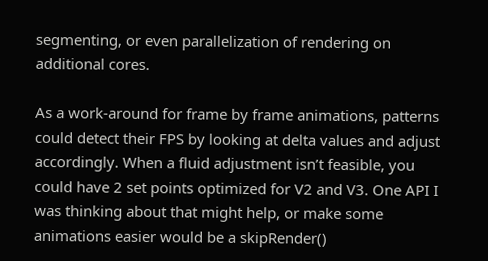segmenting, or even parallelization of rendering on additional cores.

As a work-around for frame by frame animations, patterns could detect their FPS by looking at delta values and adjust accordingly. When a fluid adjustment isn’t feasible, you could have 2 set points optimized for V2 and V3. One API I was thinking about that might help, or make some animations easier would be a skipRender()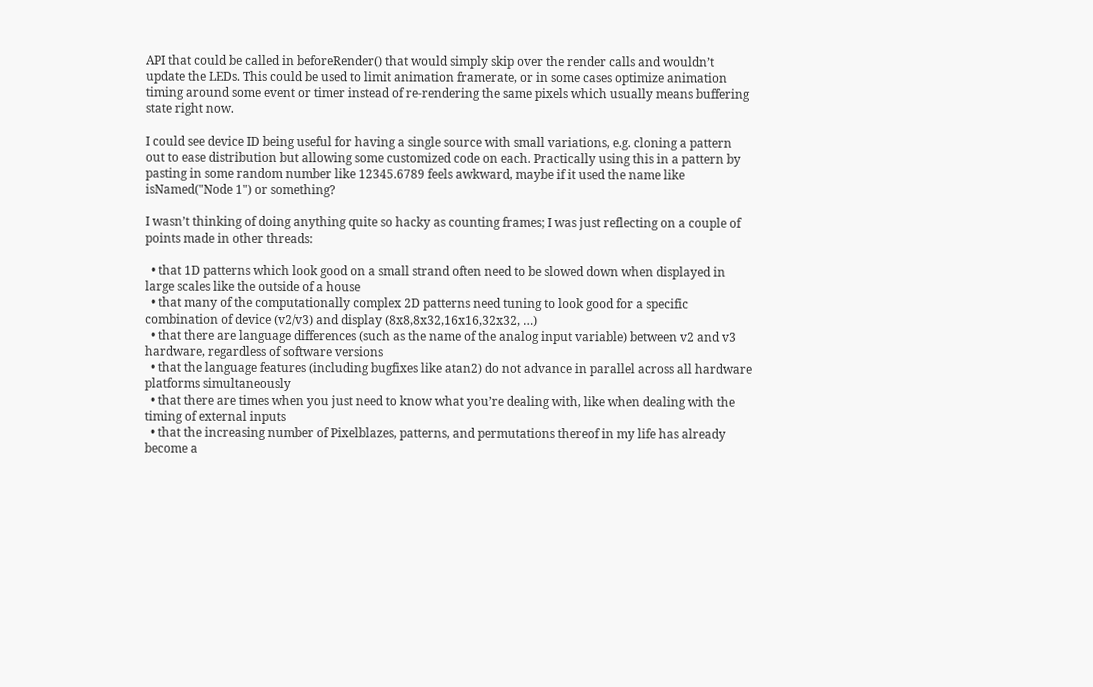API that could be called in beforeRender() that would simply skip over the render calls and wouldn’t update the LEDs. This could be used to limit animation framerate, or in some cases optimize animation timing around some event or timer instead of re-rendering the same pixels which usually means buffering state right now.

I could see device ID being useful for having a single source with small variations, e.g. cloning a pattern out to ease distribution but allowing some customized code on each. Practically using this in a pattern by pasting in some random number like 12345.6789 feels awkward, maybe if it used the name like isNamed("Node 1") or something?

I wasn’t thinking of doing anything quite so hacky as counting frames; I was just reflecting on a couple of points made in other threads:

  • that 1D patterns which look good on a small strand often need to be slowed down when displayed in large scales like the outside of a house
  • that many of the computationally complex 2D patterns need tuning to look good for a specific combination of device (v2/v3) and display (8x8,8x32,16x16,32x32, …)
  • that there are language differences (such as the name of the analog input variable) between v2 and v3 hardware, regardless of software versions
  • that the language features (including bugfixes like atan2) do not advance in parallel across all hardware platforms simultaneously
  • that there are times when you just need to know what you’re dealing with, like when dealing with the timing of external inputs
  • that the increasing number of Pixelblazes, patterns, and permutations thereof in my life has already become a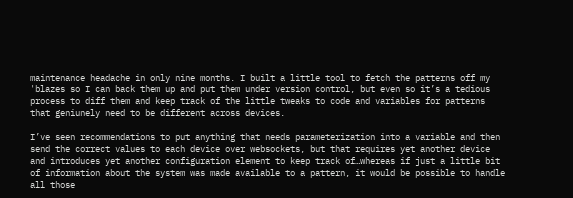maintenance headache in only nine months. I built a little tool to fetch the patterns off my 'blazes so I can back them up and put them under version control, but even so it’s a tedious process to diff them and keep track of the little tweaks to code and variables for patterns that geniunely need to be different across devices.

I’ve seen recommendations to put anything that needs parameterization into a variable and then send the correct values to each device over websockets, but that requires yet another device and introduces yet another configuration element to keep track of…whereas if just a little bit of information about the system was made available to a pattern, it would be possible to handle all those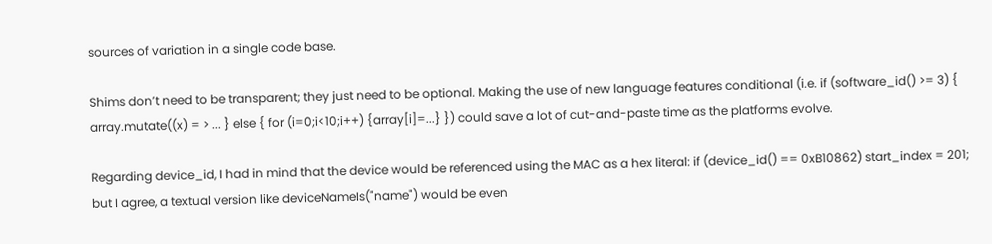sources of variation in a single code base.

Shims don’t need to be transparent; they just need to be optional. Making the use of new language features conditional (i.e. if (software_id() >= 3) { array.mutate((x) = > ... } else { for (i=0;i<10;i++) {array[i]=...} }) could save a lot of cut-and-paste time as the platforms evolve.

Regarding device_id, I had in mind that the device would be referenced using the MAC as a hex literal: if (device_id() == 0xB10862) start_index = 201; but I agree, a textual version like deviceNameIs("name") would be even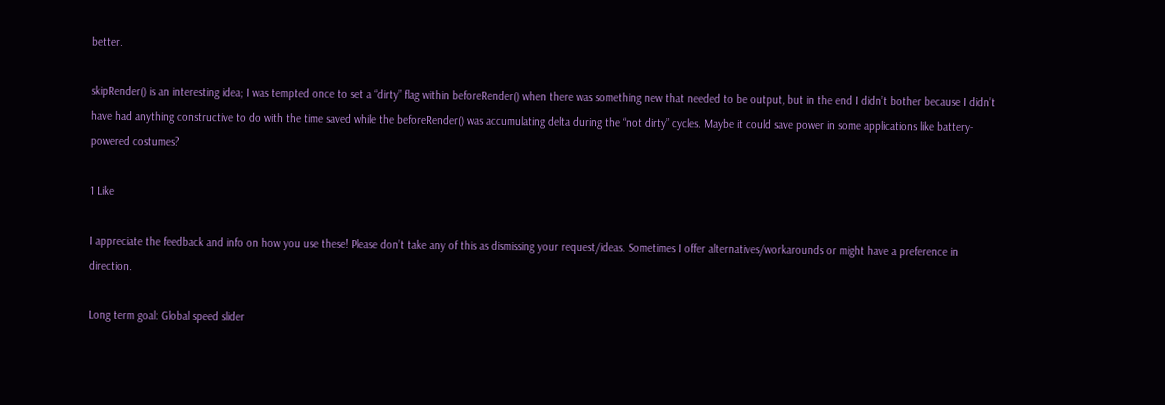better.

skipRender() is an interesting idea; I was tempted once to set a “dirty” flag within beforeRender() when there was something new that needed to be output, but in the end I didn’t bother because I didn’t have had anything constructive to do with the time saved while the beforeRender() was accumulating delta during the “not dirty” cycles. Maybe it could save power in some applications like battery-powered costumes?

1 Like

I appreciate the feedback and info on how you use these! Please don’t take any of this as dismissing your request/ideas. Sometimes I offer alternatives/workarounds or might have a preference in direction.

Long term goal: Global speed slider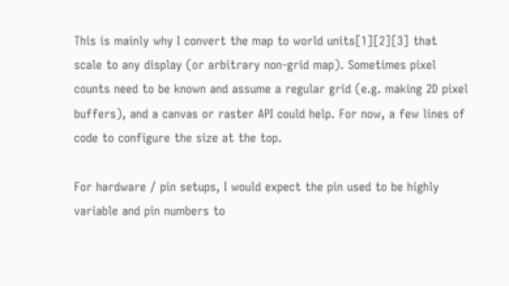This is mainly why I convert the map to world units[1][2][3] that scale to any display (or arbitrary non-grid map). Sometimes pixel counts need to be known and assume a regular grid (e.g. making 2D pixel buffers), and a canvas or raster API could help. For now, a few lines of code to configure the size at the top.

For hardware / pin setups, I would expect the pin used to be highly variable and pin numbers to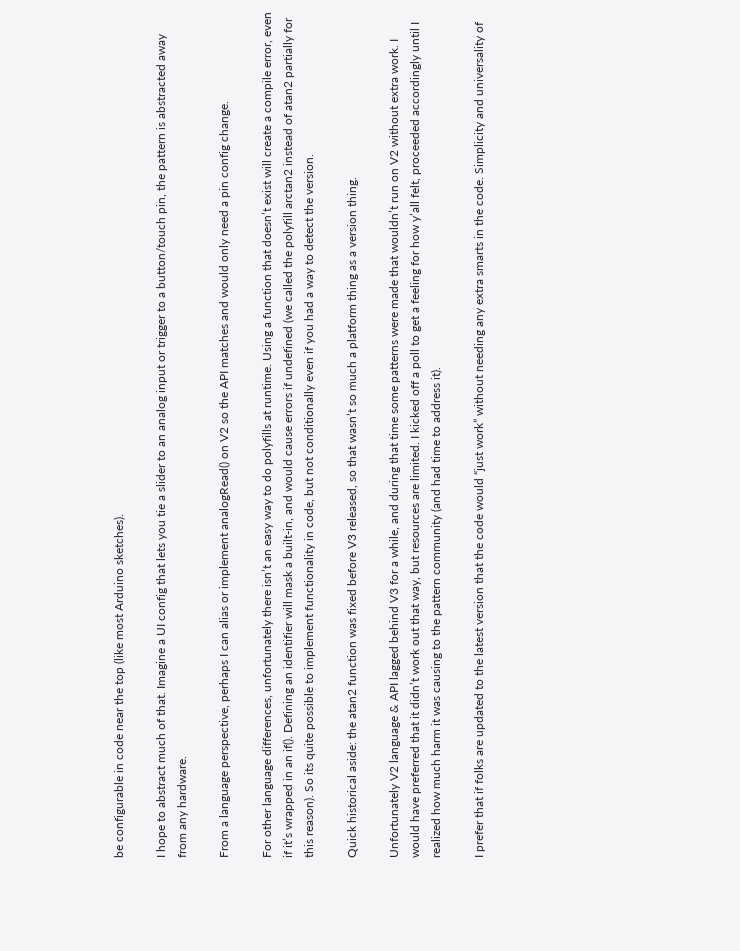be configurable in code near the top (like most Arduino sketches).

I hope to abstract much of that. Imagine a UI config that lets you tie a slider to an analog input or trigger to a button/touch pin, the pattern is abstracted away from any hardware.

From a language perspective, perhaps I can alias or implement analogRead() on V2 so the API matches and would only need a pin config change.

For other language differences, unfortunately there isn’t an easy way to do polyfills at runtime. Using a function that doesn’t exist will create a compile error, even if it’s wrapped in an if(). Defining an identifier will mask a built-in, and would cause errors if undefined (we called the polyfill arctan2 instead of atan2 partially for this reason). So its quite possible to implement functionality in code, but not conditionally even if you had a way to detect the version.

Quick historical aside: the atan2 function was fixed before V3 released, so that wasn’t so much a platform thing as a version thing.

Unfortunately V2 language & API lagged behind V3 for a while, and during that time some patterns were made that wouldn’t run on V2 without extra work. I would have preferred that it didn’t work out that way, but resources are limited. I kicked off a poll to get a feeling for how y’all felt, proceeded accordingly until I realized how much harm it was causing to the pattern community (and had time to address it).

I prefer that if folks are updated to the latest version that the code would “just work” without needing any extra smarts in the code. Simplicity and universality of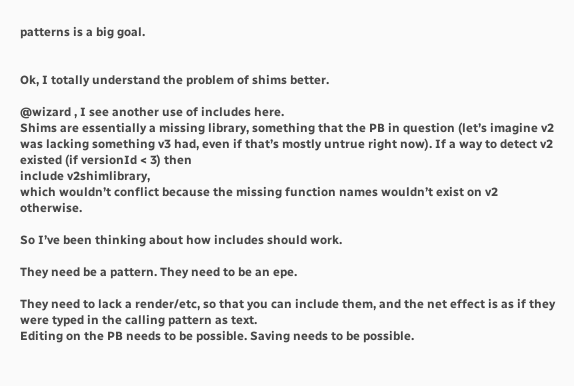patterns is a big goal.


Ok, I totally understand the problem of shims better.

@wizard , I see another use of includes here.
Shims are essentially a missing library, something that the PB in question (let’s imagine v2 was lacking something v3 had, even if that’s mostly untrue right now). If a way to detect v2 existed (if versionId < 3) then
include v2shimlibrary,
which wouldn’t conflict because the missing function names wouldn’t exist on v2 otherwise.

So I’ve been thinking about how includes should work.

They need be a pattern. They need to be an epe.

They need to lack a render/etc, so that you can include them, and the net effect is as if they were typed in the calling pattern as text.
Editing on the PB needs to be possible. Saving needs to be possible.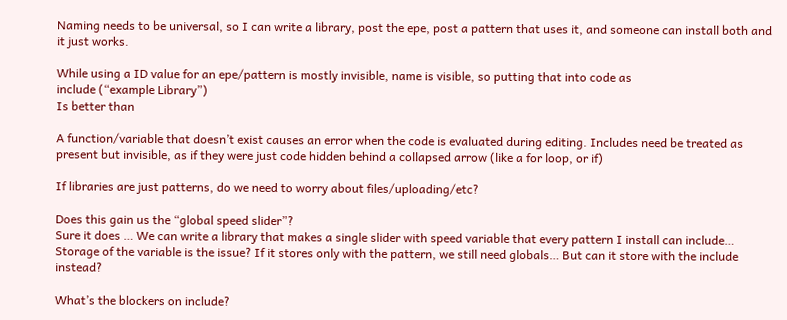Naming needs to be universal, so I can write a library, post the epe, post a pattern that uses it, and someone can install both and it just works.

While using a ID value for an epe/pattern is mostly invisible, name is visible, so putting that into code as
include (“example Library”)
Is better than

A function/variable that doesn’t exist causes an error when the code is evaluated during editing. Includes need be treated as present but invisible, as if they were just code hidden behind a collapsed arrow (like a for loop, or if)

If libraries are just patterns, do we need to worry about files/uploading/etc?

Does this gain us the “global speed slider”?
Sure it does … We can write a library that makes a single slider with speed variable that every pattern I install can include… Storage of the variable is the issue? If it stores only with the pattern, we still need globals… But can it store with the include instead?

What’s the blockers on include?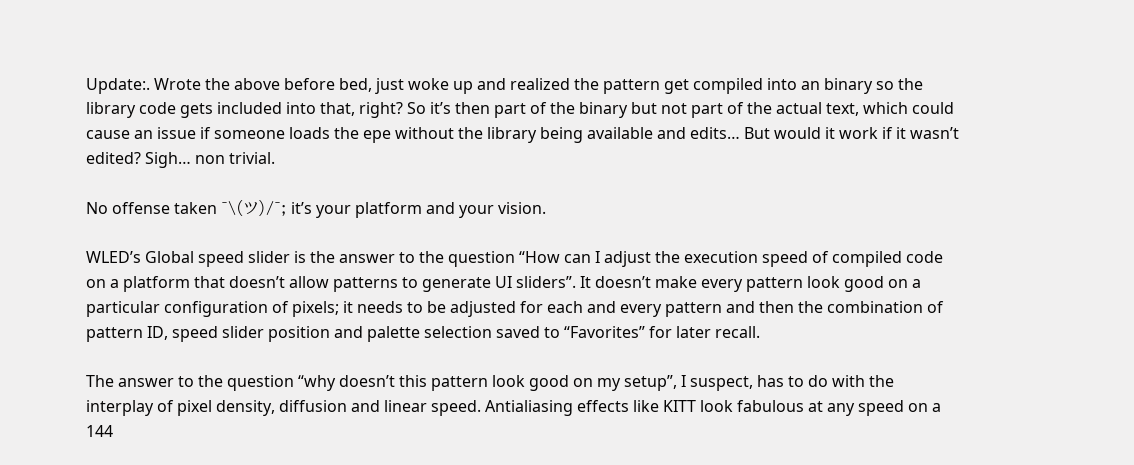Update:. Wrote the above before bed, just woke up and realized the pattern get compiled into an binary so the library code gets included into that, right? So it’s then part of the binary but not part of the actual text, which could cause an issue if someone loads the epe without the library being available and edits… But would it work if it wasn’t edited? Sigh… non trivial.

No offense taken ¯\(ツ)/¯; it’s your platform and your vision.

WLED’s Global speed slider is the answer to the question “How can I adjust the execution speed of compiled code on a platform that doesn’t allow patterns to generate UI sliders”. It doesn’t make every pattern look good on a particular configuration of pixels; it needs to be adjusted for each and every pattern and then the combination of pattern ID, speed slider position and palette selection saved to “Favorites” for later recall.

The answer to the question “why doesn’t this pattern look good on my setup”, I suspect, has to do with the interplay of pixel density, diffusion and linear speed. Antialiasing effects like KITT look fabulous at any speed on a 144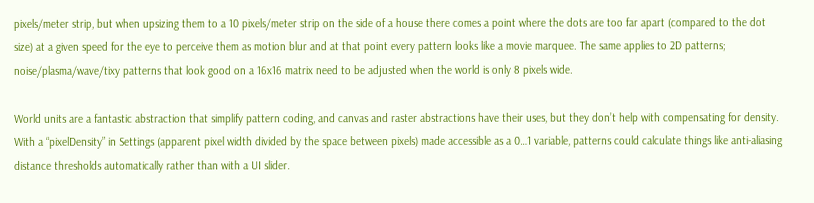pixels/meter strip, but when upsizing them to a 10 pixels/meter strip on the side of a house there comes a point where the dots are too far apart (compared to the dot size) at a given speed for the eye to perceive them as motion blur and at that point every pattern looks like a movie marquee. The same applies to 2D patterns; noise/plasma/wave/tixy patterns that look good on a 16x16 matrix need to be adjusted when the world is only 8 pixels wide.

World units are a fantastic abstraction that simplify pattern coding, and canvas and raster abstractions have their uses, but they don’t help with compensating for density. With a “pixelDensity” in Settings (apparent pixel width divided by the space between pixels) made accessible as a 0…1 variable, patterns could calculate things like anti-aliasing distance thresholds automatically rather than with a UI slider.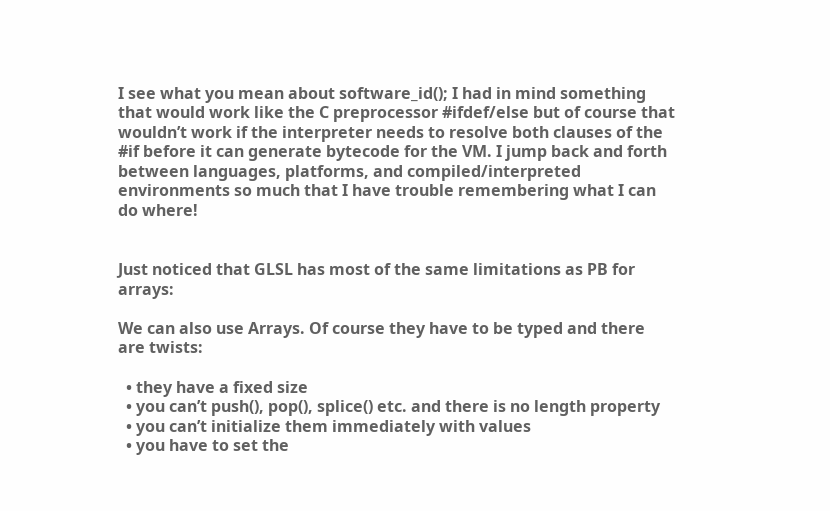I see what you mean about software_id(); I had in mind something that would work like the C preprocessor #ifdef/else but of course that wouldn’t work if the interpreter needs to resolve both clauses of the #if before it can generate bytecode for the VM. I jump back and forth between languages, platforms, and compiled/interpreted environments so much that I have trouble remembering what I can do where!


Just noticed that GLSL has most of the same limitations as PB for arrays:

We can also use Arrays. Of course they have to be typed and there are twists:

  • they have a fixed size
  • you can’t push(), pop(), splice() etc. and there is no length property
  • you can’t initialize them immediately with values
  • you have to set the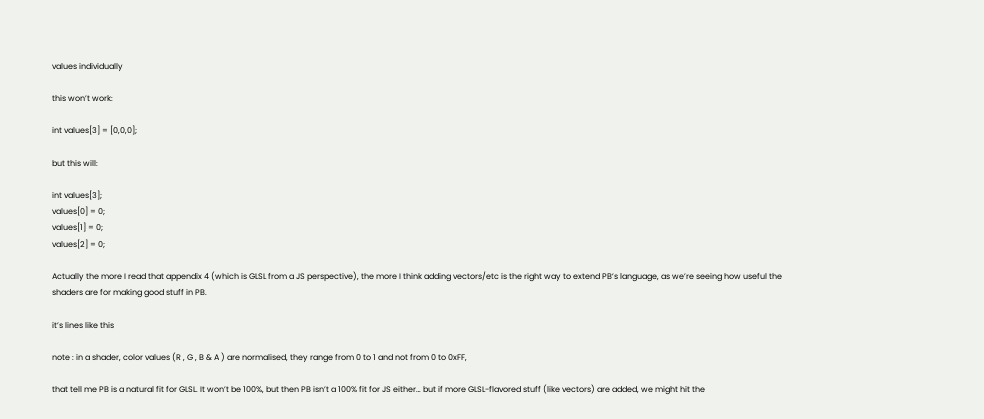values individually

this won’t work:

int values[3] = [0,0,0];

but this will:

int values[3];
values[0] = 0;
values[1] = 0;
values[2] = 0;

Actually the more I read that appendix 4 (which is GLSL from a JS perspective), the more I think adding vectors/etc is the right way to extend PB’s language, as we’re seeing how useful the shaders are for making good stuff in PB.

it’s lines like this

note : in a shader, color values (R , G , B & A ) are normalised, they range from 0 to 1 and not from 0 to 0xFF,

that tell me PB is a natural fit for GLSL. It won’t be 100%, but then PB isn’t a 100% fit for JS either… but if more GLSL-flavored stuff (like vectors) are added, we might hit the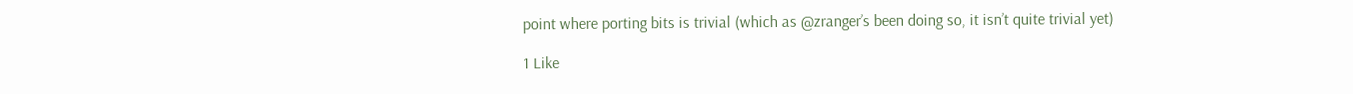point where porting bits is trivial (which as @zranger’s been doing so, it isn’t quite trivial yet)

1 Like